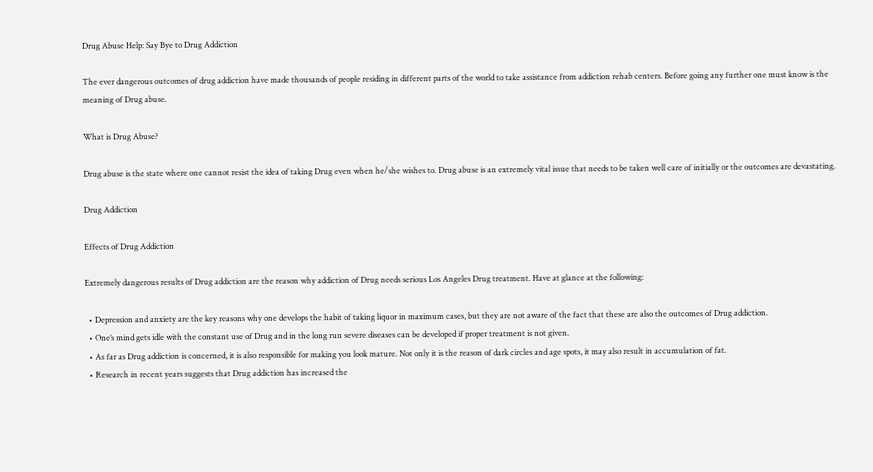Drug Abuse Help: Say Bye to Drug Addiction

The ever dangerous outcomes of drug addiction have made thousands of people residing in different parts of the world to take assistance from addiction rehab centers. Before going any further one must know is the meaning of Drug abuse.

What is Drug Abuse?

Drug abuse is the state where one cannot resist the idea of taking Drug even when he/she wishes to. Drug abuse is an extremely vital issue that needs to be taken well care of initially or the outcomes are devastating.

Drug Addiction

Effects of Drug Addiction

Extremely dangerous results of Drug addiction are the reason why addiction of Drug needs serious Los Angeles Drug treatment. Have at glance at the following:

  • Depression and anxiety are the key reasons why one develops the habit of taking liquor in maximum cases, but they are not aware of the fact that these are also the outcomes of Drug addiction.
  • One’s mind gets idle with the constant use of Drug and in the long run severe diseases can be developed if proper treatment is not given.
  • As far as Drug addiction is concerned, it is also responsible for making you look mature. Not only it is the reason of dark circles and age spots, it may also result in accumulation of fat.
  • Research in recent years suggests that Drug addiction has increased the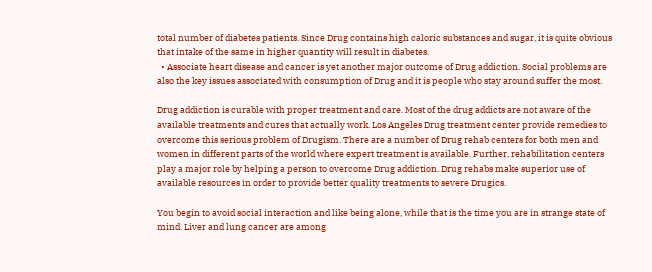total number of diabetes patients. Since Drug contains high caloric substances and sugar, it is quite obvious that intake of the same in higher quantity will result in diabetes.
  • Associate heart disease and cancer is yet another major outcome of Drug addiction. Social problems are also the key issues associated with consumption of Drug and it is people who stay around suffer the most.

Drug addiction is curable with proper treatment and care. Most of the drug addicts are not aware of the available treatments and cures that actually work. Los Angeles Drug treatment center provide remedies to overcome this serious problem of Drugism. There are a number of Drug rehab centers for both men and women in different parts of the world where expert treatment is available. Further, rehabilitation centers play a major role by helping a person to overcome Drug addiction. Drug rehabs make superior use of available resources in order to provide better quality treatments to severe Drugics.

You begin to avoid social interaction and like being alone, while that is the time you are in strange state of mind. Liver and lung cancer are among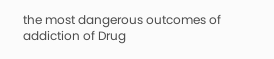the most dangerous outcomes of addiction of Drug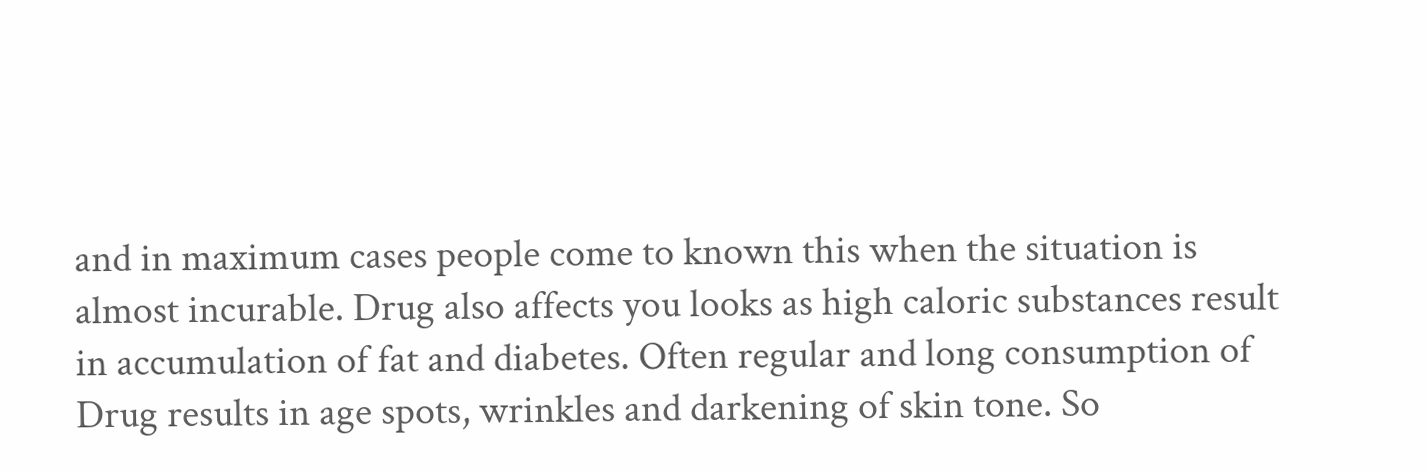and in maximum cases people come to known this when the situation is almost incurable. Drug also affects you looks as high caloric substances result in accumulation of fat and diabetes. Often regular and long consumption of Drug results in age spots, wrinkles and darkening of skin tone. So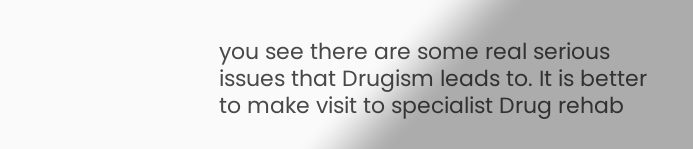you see there are some real serious issues that Drugism leads to. It is better to make visit to specialist Drug rehab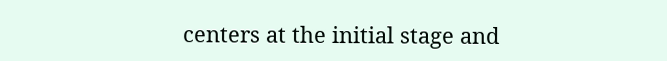centers at the initial stage and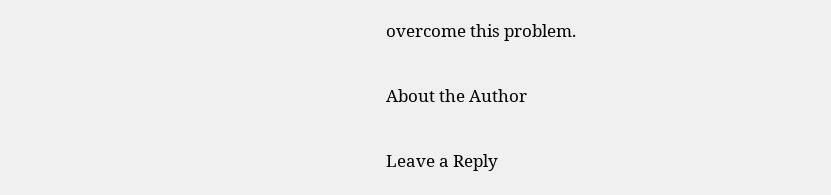overcome this problem.

About the Author

Leave a Reply